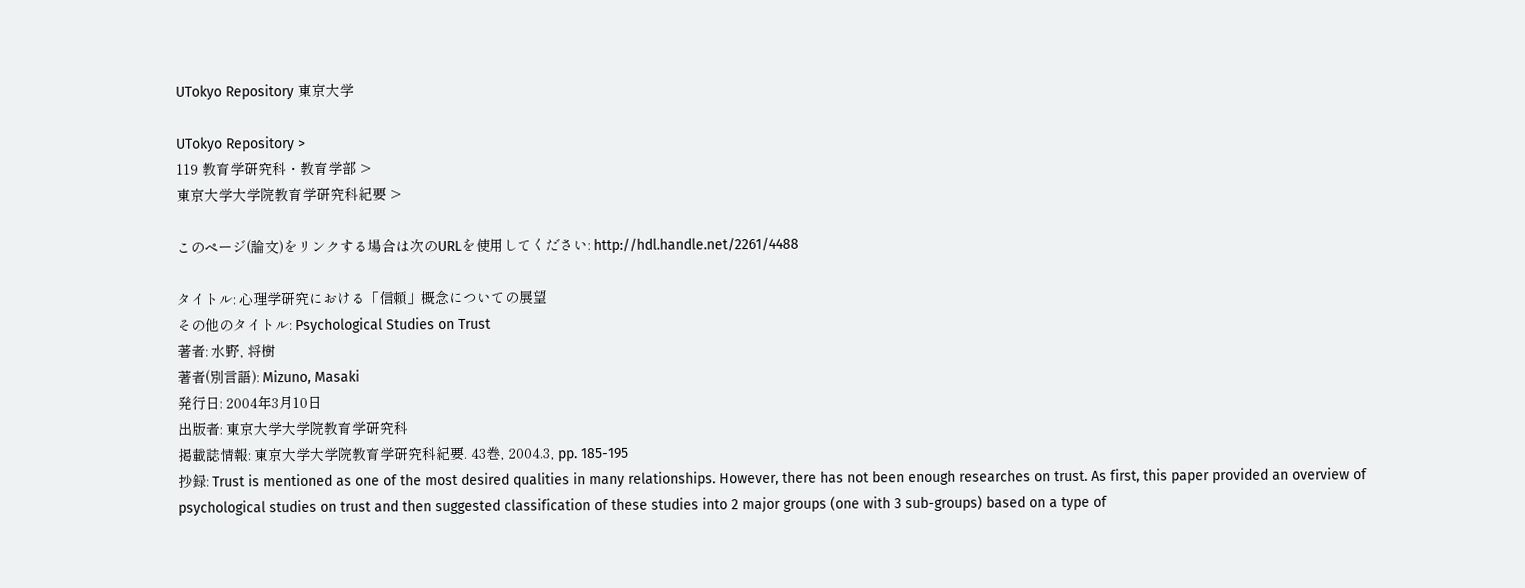UTokyo Repository 東京大学

UTokyo Repository >
119 教育学研究科・教育学部 >
東京大学大学院教育学研究科紀要 >

このページ(論文)をリンクする場合は次のURLを使用してください: http://hdl.handle.net/2261/4488

タイトル: 心理学研究における「信頼」概念についての展望
その他のタイトル: Psychological Studies on Trust
著者: 水野, 将樹
著者(別言語): Mizuno, Masaki
発行日: 2004年3月10日
出版者: 東京大学大学院教育学研究科
掲載誌情報: 東京大学大学院教育学研究科紀要. 43巻, 2004.3, pp. 185-195
抄録: Trust is mentioned as one of the most desired qualities in many relationships. However, there has not been enough researches on trust. As first, this paper provided an overview of psychological studies on trust and then suggested classification of these studies into 2 major groups (one with 3 sub-groups) based on a type of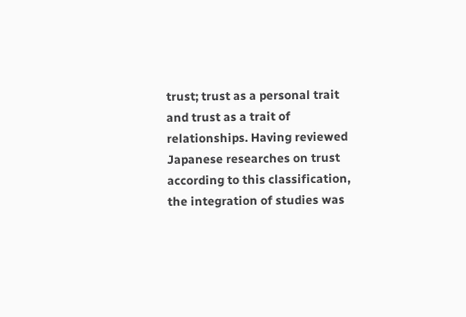trust; trust as a personal trait and trust as a trait of relationships. Having reviewed Japanese researches on trust according to this classification, the integration of studies was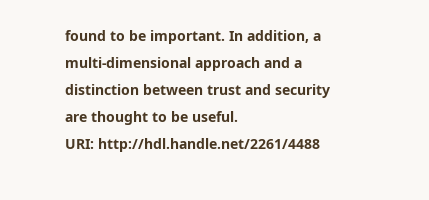found to be important. In addition, a multi-dimensional approach and a distinction between trust and security are thought to be useful.
URI: http://hdl.handle.net/2261/4488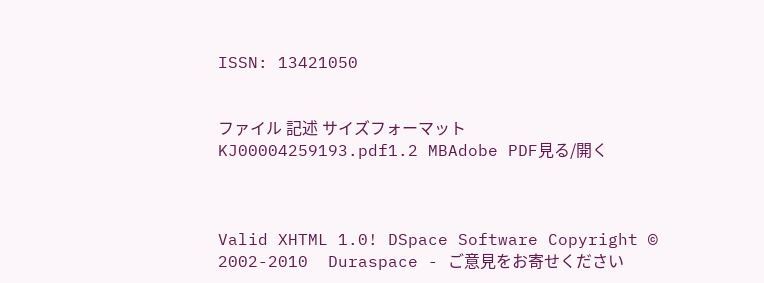ISSN: 13421050


ファイル 記述 サイズフォーマット
KJ00004259193.pdf1.2 MBAdobe PDF見る/開く



Valid XHTML 1.0! DSpace Software Copyright © 2002-2010  Duraspace - ご意見をお寄せください